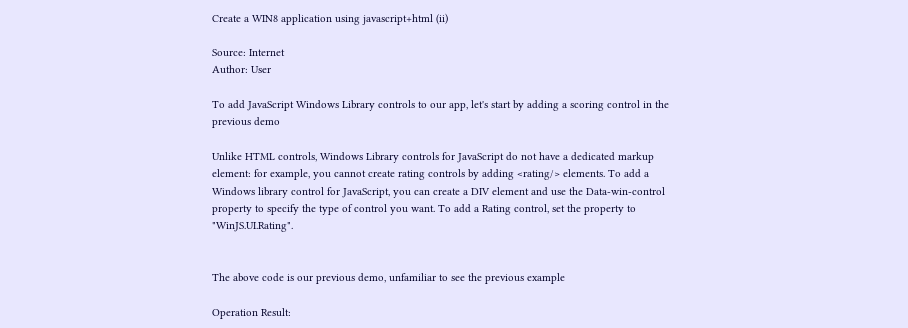Create a WIN8 application using javascript+html (ii)

Source: Internet
Author: User

To add JavaScript Windows Library controls to our app, let's start by adding a scoring control in the previous demo

Unlike HTML controls, Windows Library controls for JavaScript do not have a dedicated markup element: for example, you cannot create rating controls by adding <rating/> elements. To add a Windows library control for JavaScript, you can create a DIV element and use the Data-win-control property to specify the type of control you want. To add a Rating control, set the property to "WinJS.UI.Rating".


The above code is our previous demo, unfamiliar to see the previous example

Operation Result: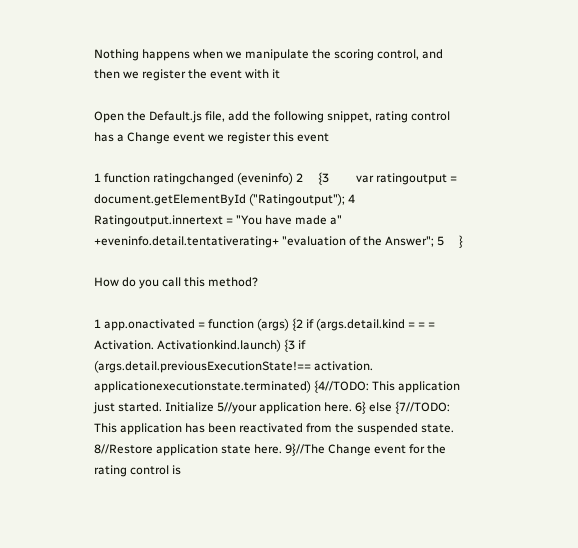Nothing happens when we manipulate the scoring control, and then we register the event with it

Open the Default.js file, add the following snippet, rating control has a Change event we register this event

1 function ratingchanged (eveninfo) 2     {3         var ratingoutput = document.getElementById ("Ratingoutput"); 4         Ratingoutput.innertext = "You have made a" +eveninfo.detail.tentativerating+ "evaluation of the Answer"; 5     }

How do you call this method?

1 app.onactivated = function (args) {2 if (args.detail.kind = = = Activation. Activationkind.launch) {3 if (args.detail.previousExecutionState!== activation. applicationexecutionstate.terminated) {4//TODO: This application just started. Initialize 5//your application here. 6} else {7//TODO: This application has been reactivated from the suspended state. 8//Restore application state here. 9}//The Change event for the rating control is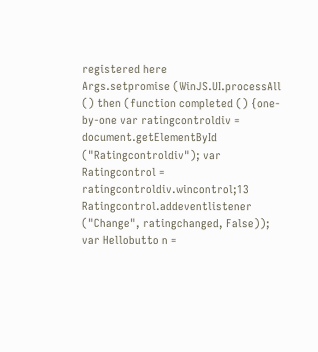registered here
Args.setpromise (WinJS.UI.processAll () then (function completed () {one-by-one var ratingcontroldiv = document.getElementById ("Ratingcontroldiv"); var Ratingcontrol = ratingcontroldiv.wincontrol;13 Ratingcontrol.addeventlistener ("Change", ratingchanged, False)); var Hellobutto n =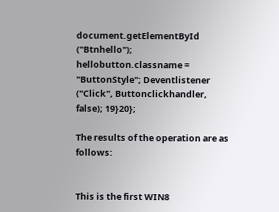document.getElementById ("Btnhello"); hellobutton.classname = "ButtonStyle"; Deventlistener ("Click", Buttonclickhandler, false); 19}20};

The results of the operation are as follows:


This is the first WIN8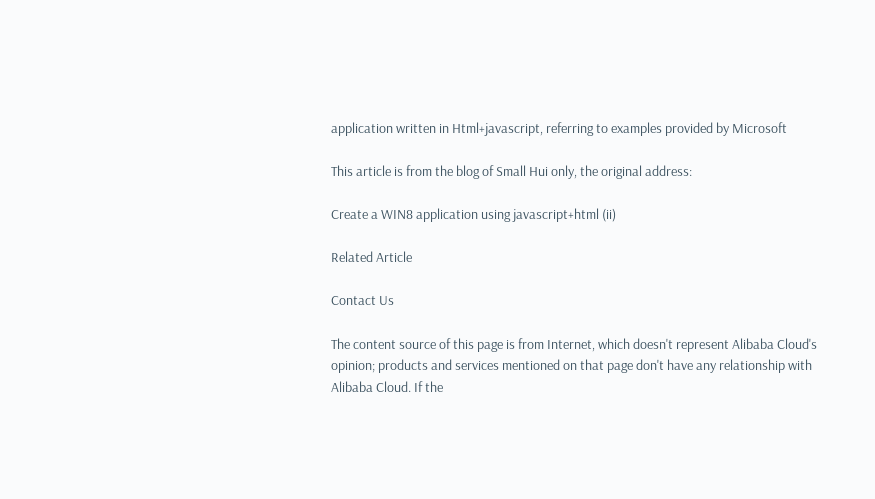application written in Html+javascript, referring to examples provided by Microsoft

This article is from the blog of Small Hui only, the original address:

Create a WIN8 application using javascript+html (ii)

Related Article

Contact Us

The content source of this page is from Internet, which doesn't represent Alibaba Cloud's opinion; products and services mentioned on that page don't have any relationship with Alibaba Cloud. If the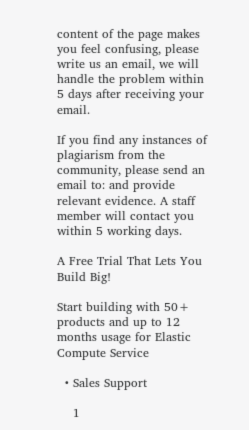content of the page makes you feel confusing, please write us an email, we will handle the problem within 5 days after receiving your email.

If you find any instances of plagiarism from the community, please send an email to: and provide relevant evidence. A staff member will contact you within 5 working days.

A Free Trial That Lets You Build Big!

Start building with 50+ products and up to 12 months usage for Elastic Compute Service

  • Sales Support

    1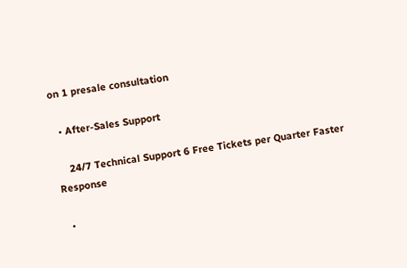on 1 presale consultation

  • After-Sales Support

    24/7 Technical Support 6 Free Tickets per Quarter Faster Response

  •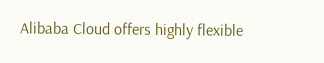Alibaba Cloud offers highly flexible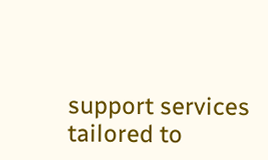support services tailored to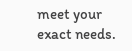meet your exact needs.